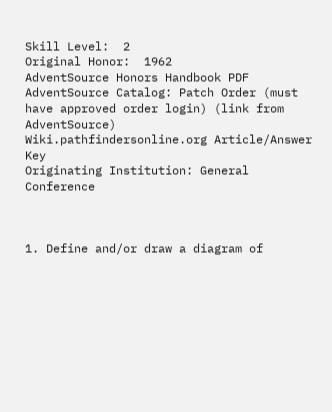Skill Level:  2
Original Honor:  1962
AdventSource Honors Handbook PDF
AdventSource Catalog: Patch Order (must have approved order login) (link from AdventSource)
Wiki.pathfindersonline.org Article/Answer Key
Originating Institution: General Conference



1. Define and/or draw a diagram of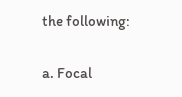the following:

a. Focal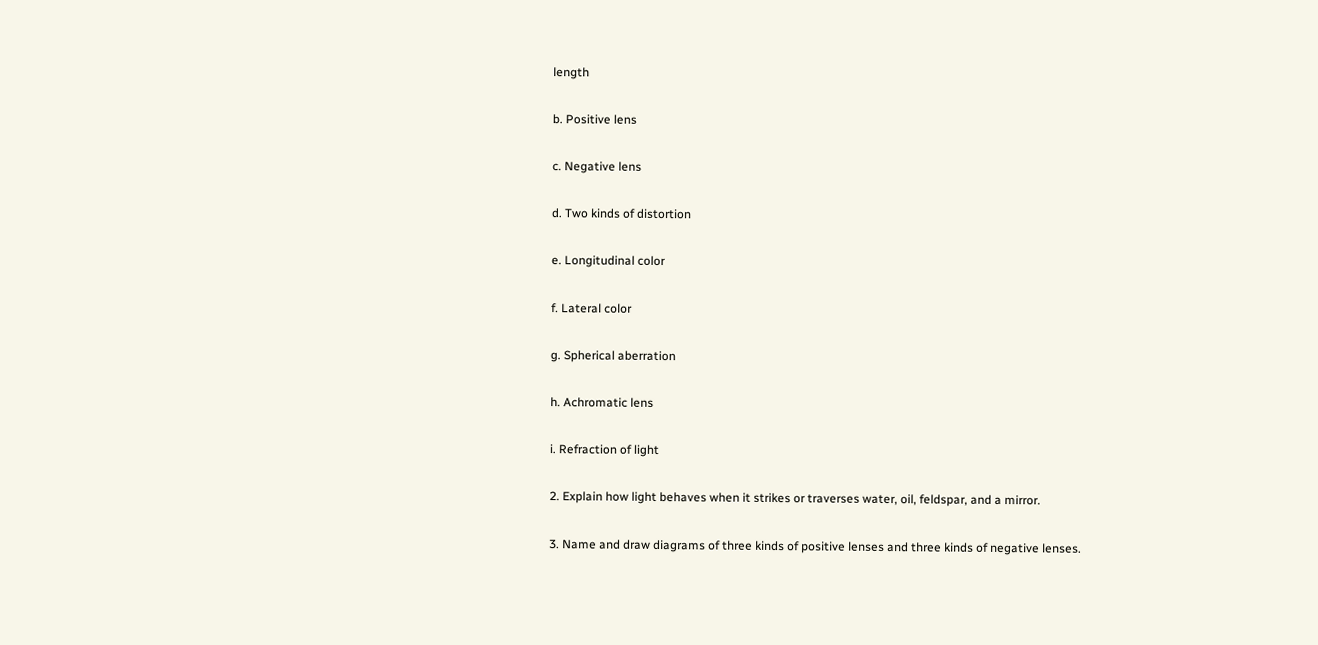length

b. Positive lens

c. Negative lens

d. Two kinds of distortion

e. Longitudinal color

f. Lateral color

g. Spherical aberration

h. Achromatic lens

i. Refraction of light

2. Explain how light behaves when it strikes or traverses water, oil, feldspar, and a mirror.

3. Name and draw diagrams of three kinds of positive lenses and three kinds of negative lenses.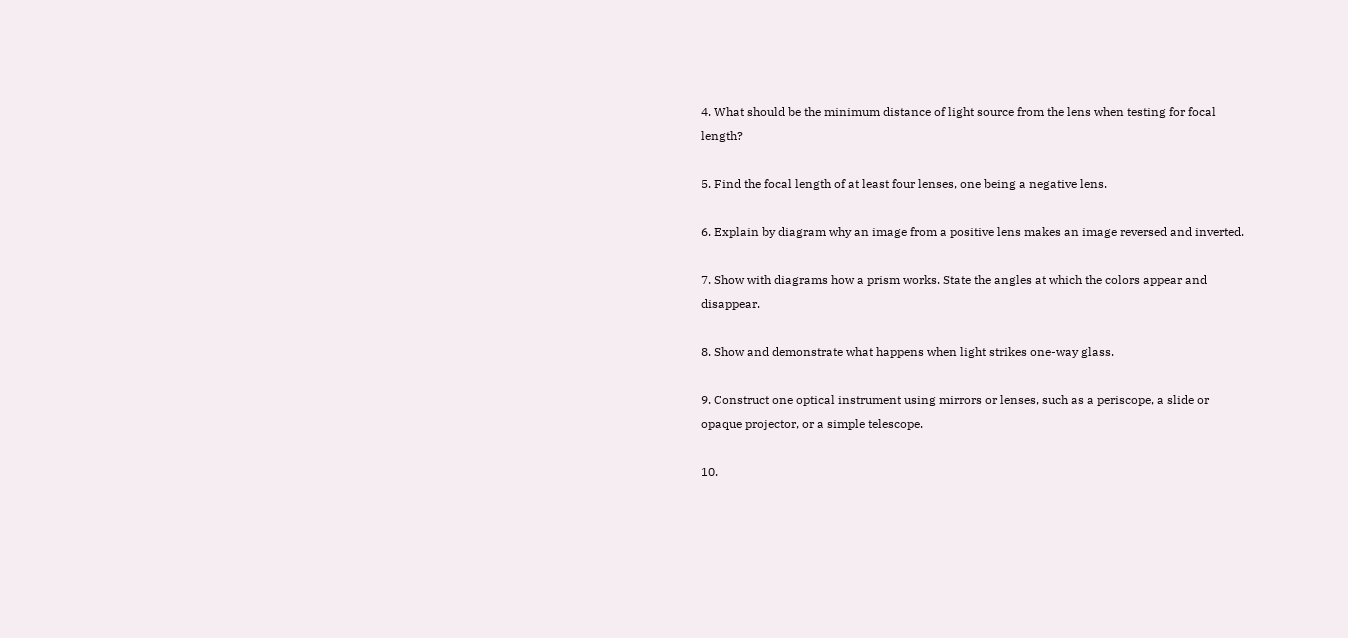4. What should be the minimum distance of light source from the lens when testing for focal length?

5. Find the focal length of at least four lenses, one being a negative lens.

6. Explain by diagram why an image from a positive lens makes an image reversed and inverted.

7. Show with diagrams how a prism works. State the angles at which the colors appear and disappear.

8. Show and demonstrate what happens when light strikes one-way glass.

9. Construct one optical instrument using mirrors or lenses, such as a periscope, a slide or opaque projector, or a simple telescope.

10.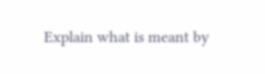Explain what is meant by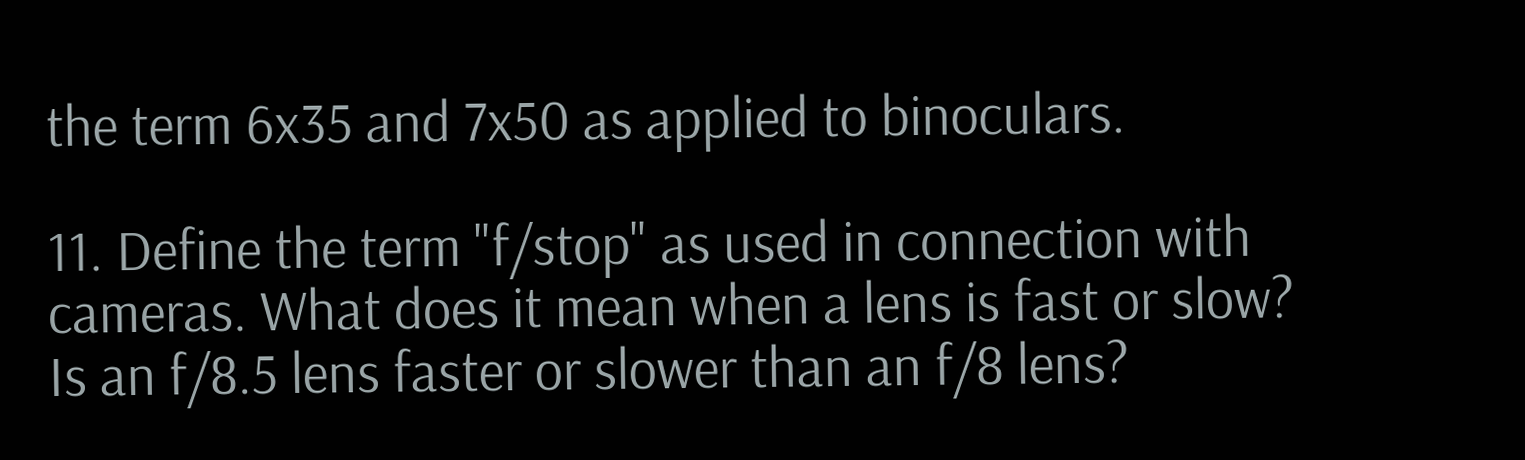the term 6x35 and 7x50 as applied to binoculars.

11. Define the term "f/stop" as used in connection with cameras. What does it mean when a lens is fast or slow? Is an f/8.5 lens faster or slower than an f/8 lens?